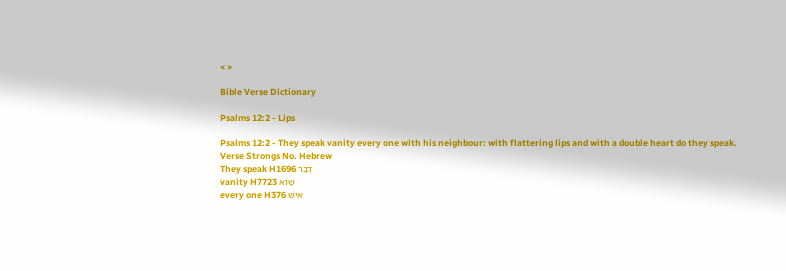< >

Bible Verse Dictionary

Psalms 12:2 - Lips

Psalms 12:2 - They speak vanity every one with his neighbour: with flattering lips and with a double heart do they speak.
Verse Strongs No. Hebrew
They speak H1696 דָבַר
vanity H7723 שָׁוְא
every one H376 אִישׁ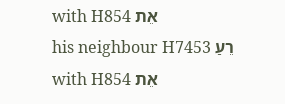with H854 אֵת
his neighbour H7453 רֵעַ
with H854 אֵת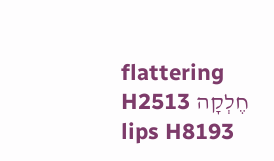flattering H2513 חֶלְקָה
lips H8193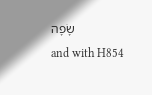שָׂפָה
and with H854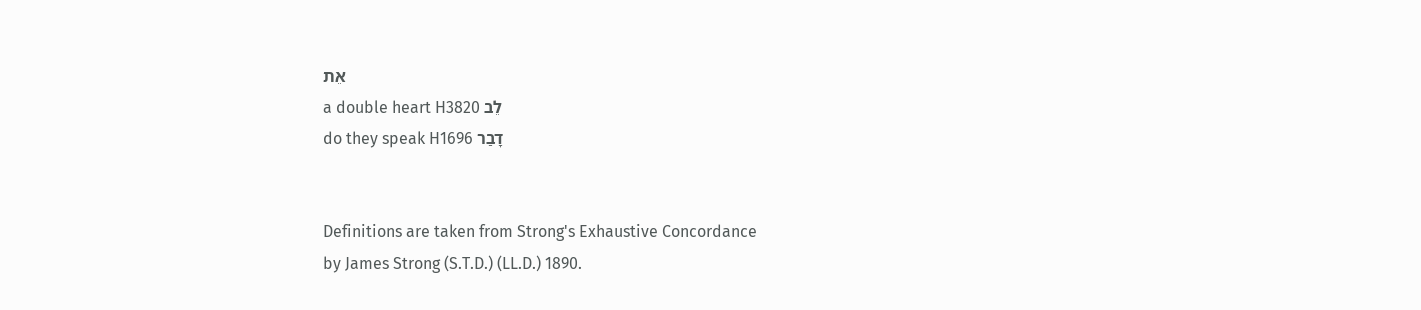אֵת
a double heart H3820 לֵב
do they speak H1696 דָבַר


Definitions are taken from Strong's Exhaustive Concordance
by James Strong (S.T.D.) (LL.D.) 1890.